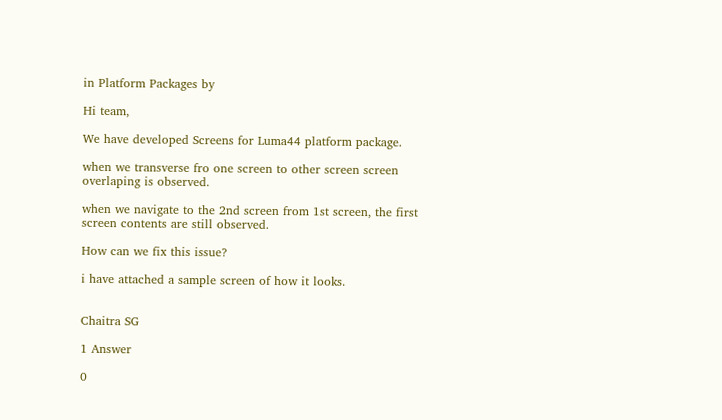in Platform Packages by

Hi team,

We have developed Screens for Luma44 platform package.

when we transverse fro one screen to other screen screen overlaping is observed.

when we navigate to the 2nd screen from 1st screen, the first screen contents are still observed.

How can we fix this issue?

i have attached a sample screen of how it looks.


Chaitra SG

1 Answer

0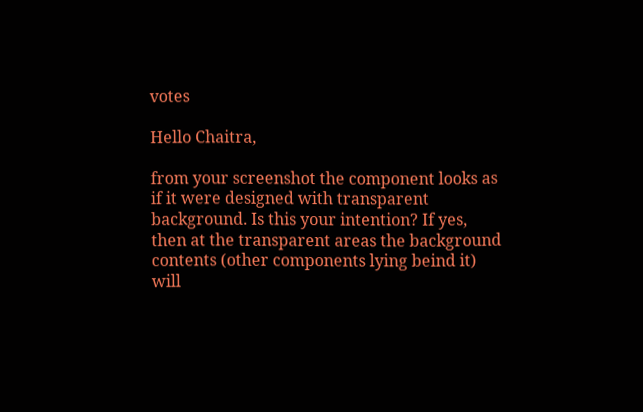votes

Hello Chaitra,

from your screenshot the component looks as if it were designed with transparent background. Is this your intention? If yes, then at the transparent areas the background contents (other components lying beind it) will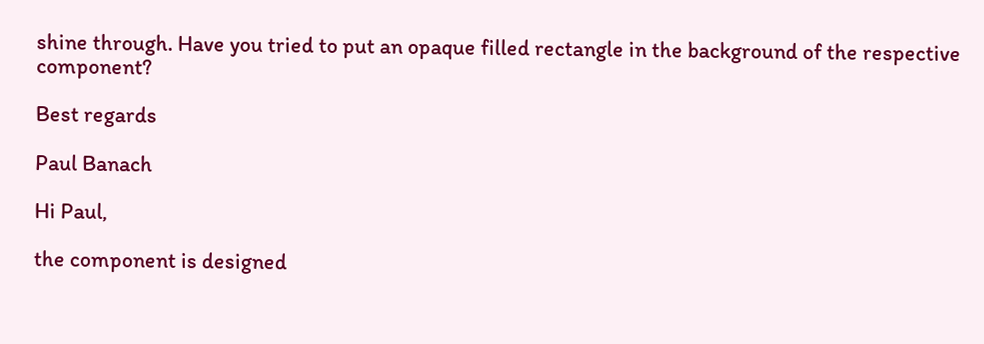shine through. Have you tried to put an opaque filled rectangle in the background of the respective component?

Best regards

Paul Banach

Hi Paul,

the component is designed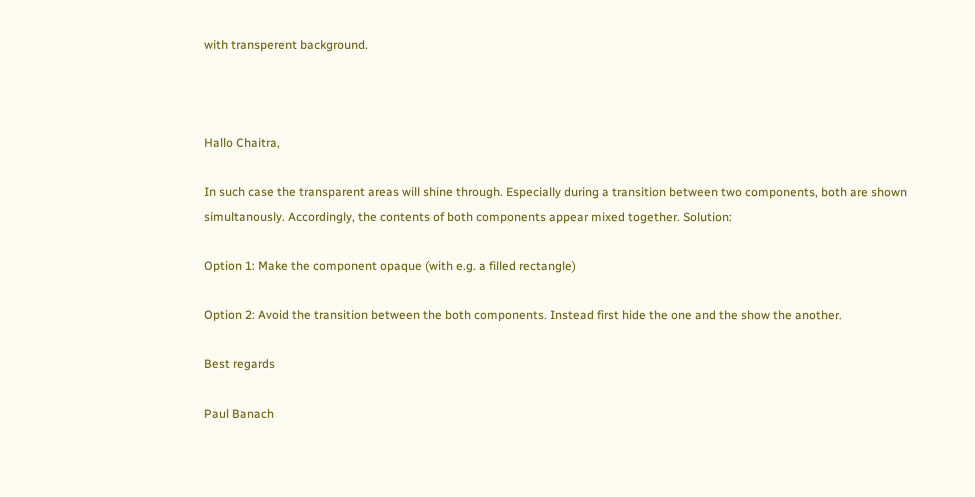with transperent background.



Hallo Chaitra,

In such case the transparent areas will shine through. Especially during a transition between two components, both are shown simultanously. Accordingly, the contents of both components appear mixed together. Solution:

Option 1: Make the component opaque (with e.g. a filled rectangle)

Option 2: Avoid the transition between the both components. Instead first hide the one and the show the another.

Best regards

Paul Banach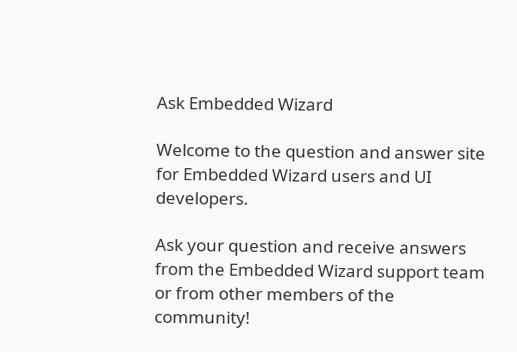Ask Embedded Wizard

Welcome to the question and answer site for Embedded Wizard users and UI developers.

Ask your question and receive answers from the Embedded Wizard support team or from other members of the community!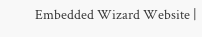Embedded Wizard Website |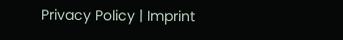Privacy Policy | Imprint